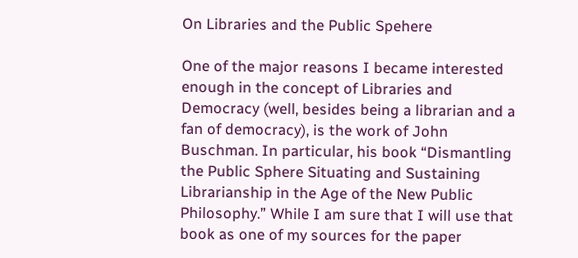On Libraries and the Public Spehere

One of the major reasons I became interested enough in the concept of Libraries and Democracy (well, besides being a librarian and a fan of democracy), is the work of John Buschman. In particular, his book “Dismantling the Public Sphere Situating and Sustaining Librarianship in the Age of the New Public Philosophy.” While I am sure that I will use that book as one of my sources for the paper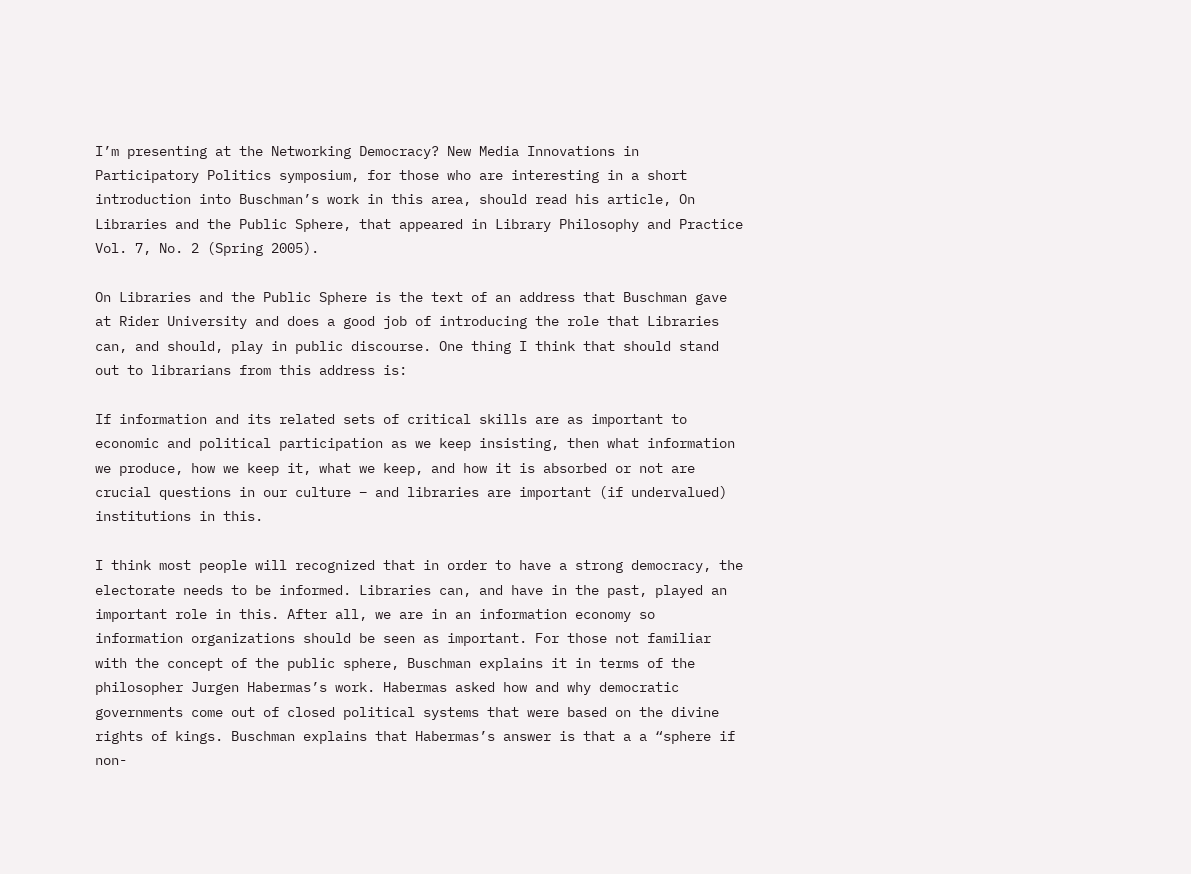I’m presenting at the Networking Democracy? New Media Innovations in Participatory Politics symposium, for those who are interesting in a short introduction into Buschman’s work in this area, should read his article, On Libraries and the Public Sphere, that appeared in Library Philosophy and Practice Vol. 7, No. 2 (Spring 2005).

On Libraries and the Public Sphere is the text of an address that Buschman gave at Rider University and does a good job of introducing the role that Libraries can, and should, play in public discourse. One thing I think that should stand out to librarians from this address is:

If information and its related sets of critical skills are as important to economic and political participation as we keep insisting, then what information we produce, how we keep it, what we keep, and how it is absorbed or not are crucial questions in our culture – and libraries are important (if undervalued) institutions in this.

I think most people will recognized that in order to have a strong democracy, the electorate needs to be informed. Libraries can, and have in the past, played an important role in this. After all, we are in an information economy so information organizations should be seen as important. For those not familiar with the concept of the public sphere, Buschman explains it in terms of the philosopher Jurgen Habermas’s work. Habermas asked how and why democratic governments come out of closed political systems that were based on the divine rights of kings. Buschman explains that Habermas’s answer is that a a “sphere if non-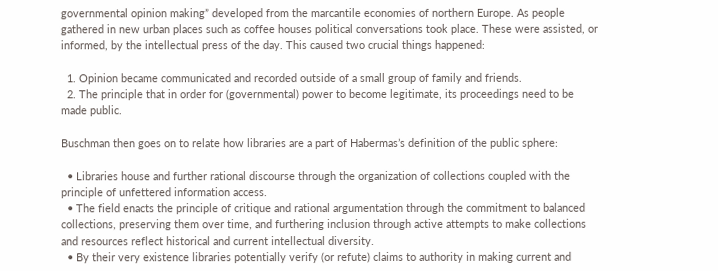governmental opinion making” developed from the marcantile economies of northern Europe. As people gathered in new urban places such as coffee houses political conversations took place. These were assisted, or informed, by the intellectual press of the day. This caused two crucial things happened:

  1. Opinion became communicated and recorded outside of a small group of family and friends.
  2. The principle that in order for (governmental) power to become legitimate, its proceedings need to be made public.

Buschman then goes on to relate how libraries are a part of Habermas’s definition of the public sphere:

  • Libraries house and further rational discourse through the organization of collections coupled with the principle of unfettered information access.
  • The field enacts the principle of critique and rational argumentation through the commitment to balanced collections, preserving them over time, and furthering inclusion through active attempts to make collections and resources reflect historical and current intellectual diversity.
  • By their very existence libraries potentially verify (or refute) claims to authority in making current and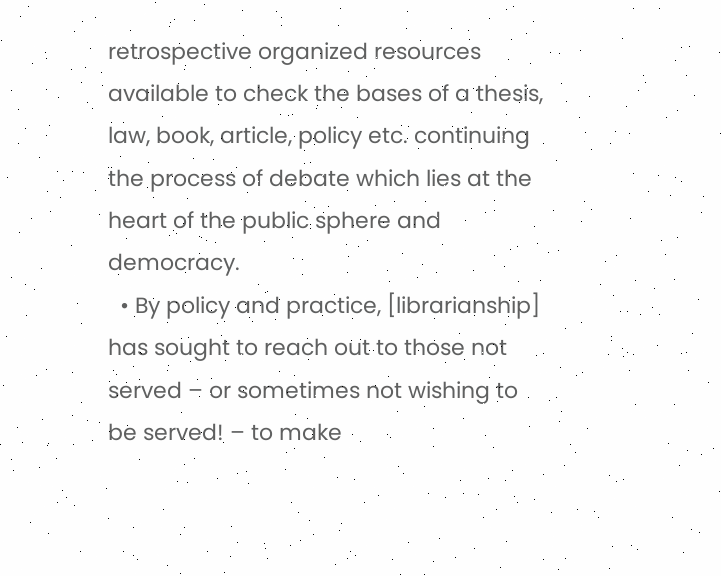retrospective organized resources available to check the bases of a thesis, law, book, article, policy etc. continuing the process of debate which lies at the heart of the public sphere and democracy.
  • By policy and practice, [librarianship] has sought to reach out to those not served – or sometimes not wishing to be served! – to make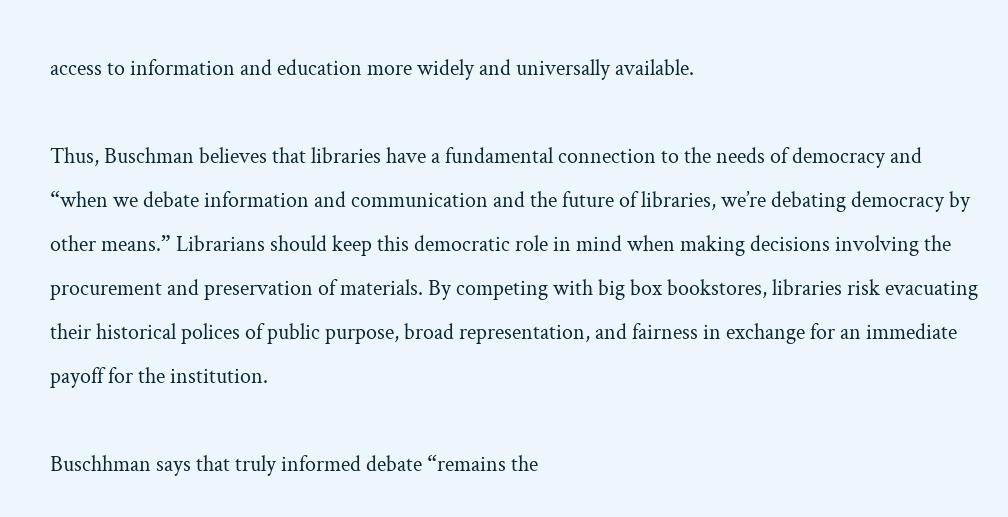access to information and education more widely and universally available.

Thus, Buschman believes that libraries have a fundamental connection to the needs of democracy and “when we debate information and communication and the future of libraries, we’re debating democracy by other means.” Librarians should keep this democratic role in mind when making decisions involving the procurement and preservation of materials. By competing with big box bookstores, libraries risk evacuating their historical polices of public purpose, broad representation, and fairness in exchange for an immediate payoff for the institution.

Buschhman says that truly informed debate “remains the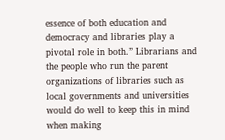essence of both education and democracy and libraries play a pivotal role in both.” Librarians and the people who run the parent organizations of libraries such as local governments and universities would do well to keep this in mind when making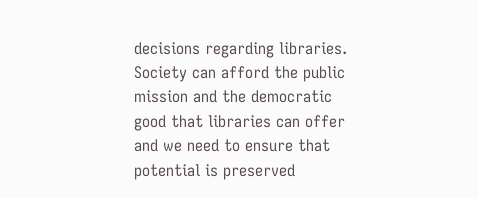decisions regarding libraries. Society can afford the public mission and the democratic good that libraries can offer and we need to ensure that potential is preserved